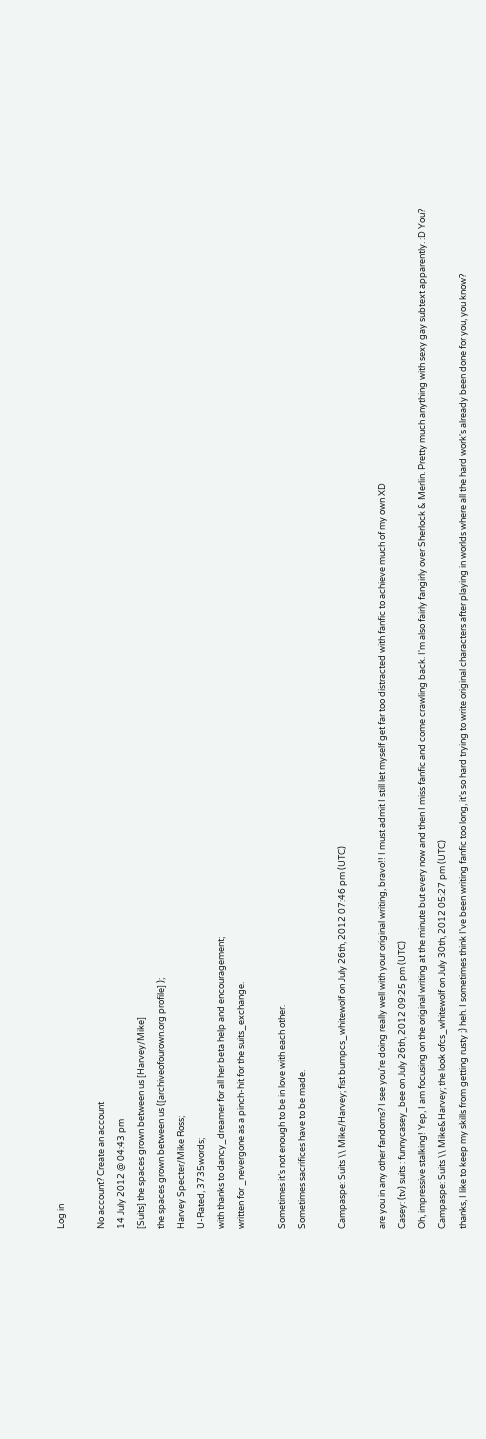Log in

No account? Create an account
14 July 2012 @ 04:43 pm
[Suits] the spaces grown between us [Harvey/Mike]
the spaces grown between us ([archiveofourown.org profile] );
Harvey Specter/Mike Ross;
U-Rated, 3735words;
with thanks to dancy_dreamer for all her beta help and encouragement;
written for _nevergone as a pinch-hit for the suits_exchange.

Sometimes it’s not enough to be in love with each other.
Sometimes sacrifices have to be made.

Campaspe: Suits \\ Mike/Harvey; fist bumpcs_whitewolf on July 26th, 2012 07:46 pm (UTC)

are you in any other fandoms? I see you're doing really well with your original writing, bravo!! I must admit I still let myself get far too distracted with fanfic to achieve much of my own XD
Casey: (tv) suits : funnycasey_bee on July 26th, 2012 09:25 pm (UTC)
Oh, impressive stalking! Yep, I am focusing on the original writing at the minute but every now and then I miss fanfic and come crawling back. I'm also fairly fangirly over Sherlock & Merlin. Pretty much anything with sexy gay subtext apparently. :D You?
Campaspe: Suits \\ Mike&Harvey; the look ofcs_whitewolf on July 30th, 2012 05:27 pm (UTC)
thanks, I like to keep my skills from getting rusty ;) heh. I sometimes think I've been writing fanfic too long, it's so hard trying to write original characters after playing in worlds where all the hard work's already been done for you, you know?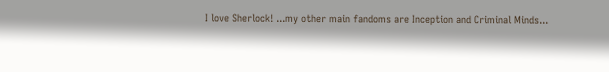I love Sherlock! ...my other main fandoms are Inception and Criminal Minds...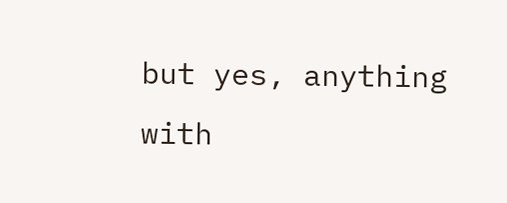but yes, anything with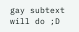gay subtext will do ;D